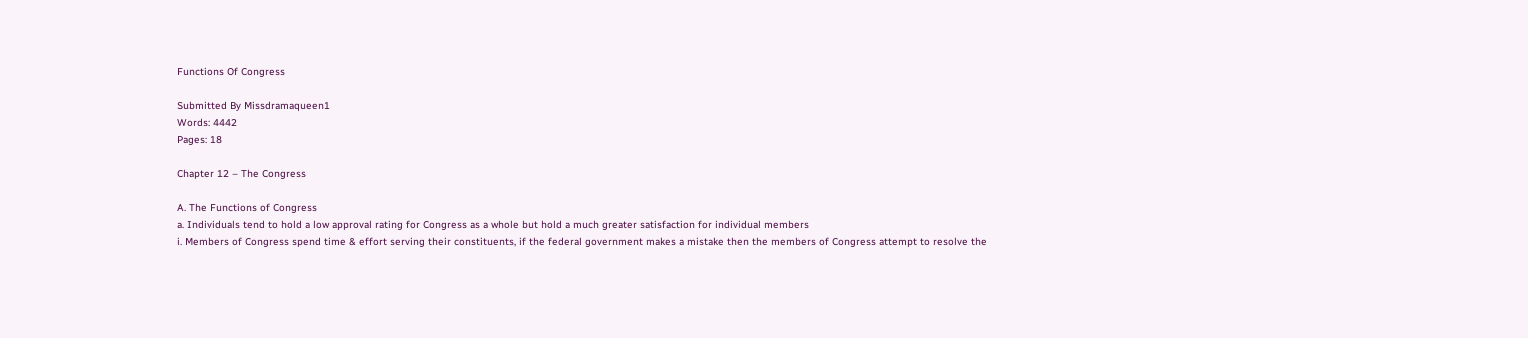Functions Of Congress

Submitted By Missdramaqueen1
Words: 4442
Pages: 18

Chapter 12 – The Congress

A. The Functions of Congress
a. Individuals tend to hold a low approval rating for Congress as a whole but hold a much greater satisfaction for individual members
i. Members of Congress spend time & effort serving their constituents, if the federal government makes a mistake then the members of Congress attempt to resolve the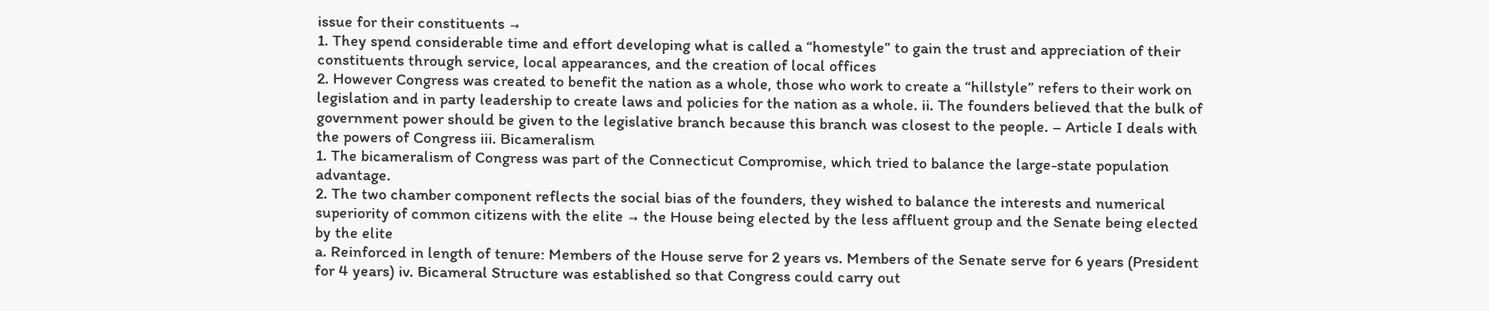issue for their constituents →
1. They spend considerable time and effort developing what is called a “homestyle” to gain the trust and appreciation of their constituents through service, local appearances, and the creation of local offices
2. However Congress was created to benefit the nation as a whole, those who work to create a “hillstyle” refers to their work on legislation and in party leadership to create laws and policies for the nation as a whole. ii. The founders believed that the bulk of government power should be given to the legislative branch because this branch was closest to the people. – Article I deals with the powers of Congress iii. Bicameralism
1. The bicameralism of Congress was part of the Connecticut Compromise, which tried to balance the large-state population advantage.
2. The two chamber component reflects the social bias of the founders, they wished to balance the interests and numerical superiority of common citizens with the elite → the House being elected by the less affluent group and the Senate being elected by the elite
a. Reinforced in length of tenure: Members of the House serve for 2 years vs. Members of the Senate serve for 6 years (President for 4 years) iv. Bicameral Structure was established so that Congress could carry out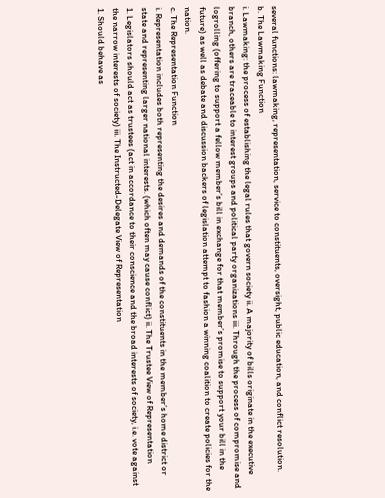several functions: lawmaking, representation, service to constituents, oversight, public education, and conflict resolution.
b. The Lawmaking Function
i. Lawmaking: the process of establishing the legal rules that govern society ii. A majority of bills originate in the executive branch, others are traceable to interest groups and political party organizations iii. Through the process of compromise and logrolling (offering to support a fellow member’s bill in exchange for that member’s promise to support your bill in the future) as well as debate and discussion backers of legislation attempt to fashion a winning coalition to create policies for the nation.
c. The Representation Function
i. Representation includes both representing the desires and demands of the constituents in the member’s home district or state and representing larger national interests. (which often may cause conflict) ii. The Trustee View of Representation
1. Legislators should act as trustees (act in accordance to their conscience and the broad interests of society, i.e. vote against the narrow interests of society) iii. The Instructed-Delegate View of Representation
1. Should behave as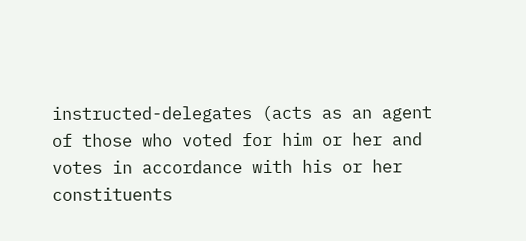instructed-delegates (acts as an agent of those who voted for him or her and votes in accordance with his or her constituents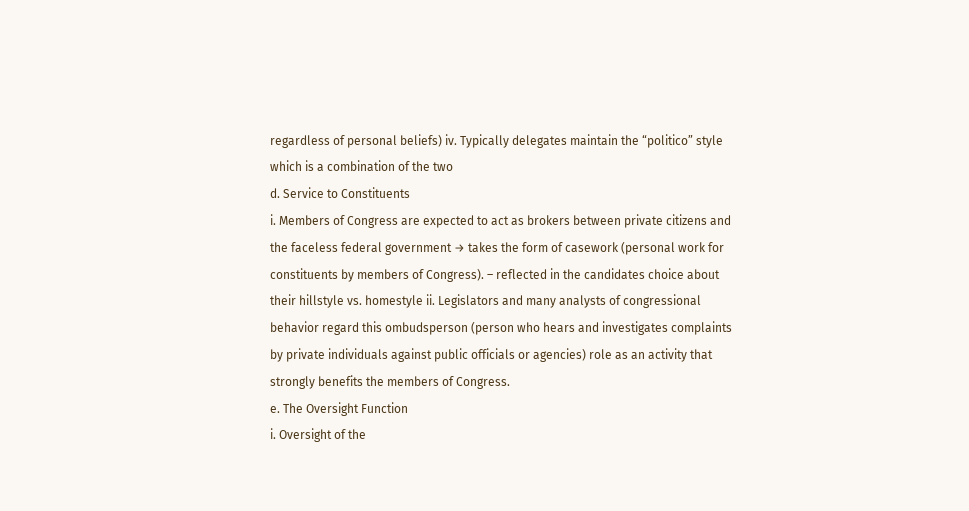regardless of personal beliefs) iv. Typically delegates maintain the “politico” style which is a combination of the two
d. Service to Constituents
i. Members of Congress are expected to act as brokers between private citizens and the faceless federal government → takes the form of casework (personal work for constituents by members of Congress). – reflected in the candidates choice about their hillstyle vs. homestyle ii. Legislators and many analysts of congressional behavior regard this ombudsperson (person who hears and investigates complaints by private individuals against public officials or agencies) role as an activity that strongly benefits the members of Congress.
e. The Oversight Function
i. Oversight of the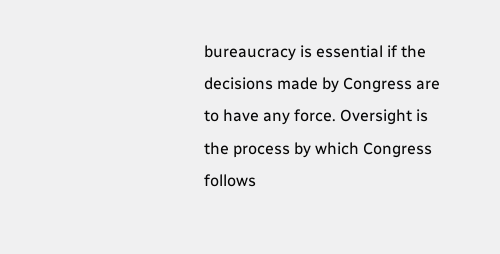bureaucracy is essential if the decisions made by Congress are to have any force. Oversight is the process by which Congress follows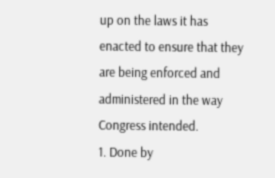up on the laws it has enacted to ensure that they are being enforced and administered in the way Congress intended.
1. Done by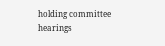holding committee hearings